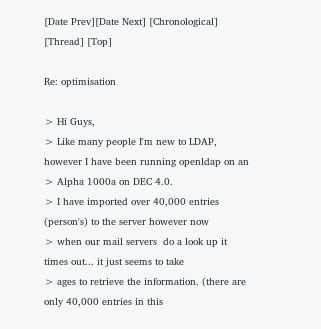[Date Prev][Date Next] [Chronological] [Thread] [Top]

Re: optimisation

> Hi Guys,
> Like many people I'm new to LDAP, however I have been running openldap on an
> Alpha 1000a on DEC 4.0.
> I have imported over 40,000 entries (person's) to the server however now
> when our mail servers  do a look up it times out... it just seems to take
> ages to retrieve the information. (there are only 40,000 entries in this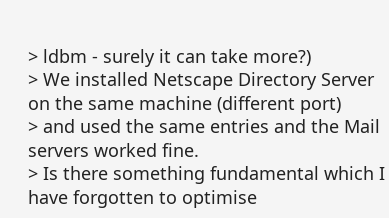> ldbm - surely it can take more?)
> We installed Netscape Directory Server on the same machine (different port)
> and used the same entries and the Mail servers worked fine.
> Is there something fundamental which I have forgotten to optimise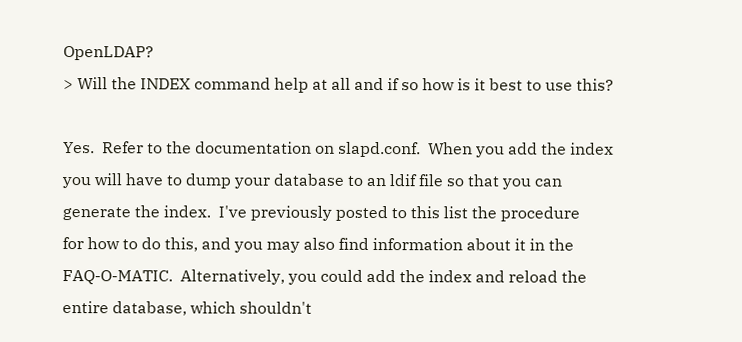OpenLDAP?
> Will the INDEX command help at all and if so how is it best to use this?

Yes.  Refer to the documentation on slapd.conf.  When you add the index
you will have to dump your database to an ldif file so that you can
generate the index.  I've previously posted to this list the procedure
for how to do this, and you may also find information about it in the
FAQ-O-MATIC.  Alternatively, you could add the index and reload the
entire database, which shouldn't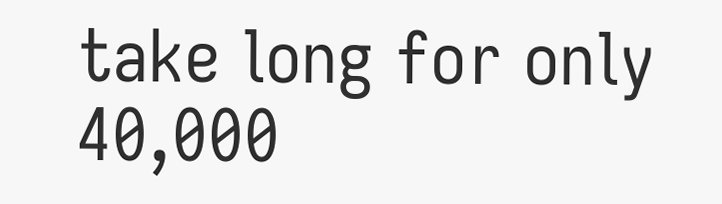take long for only 40,000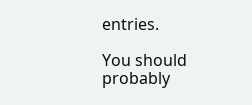entries.

You should probably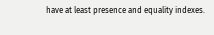have at least presence and equality indexes.